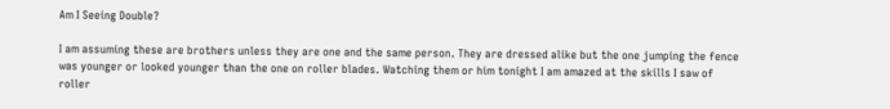Am I Seeing Double?

I am assuming these are brothers unless they are one and the same person. They are dressed alike but the one jumping the fence was younger or looked younger than the one on roller blades. Watching them or him tonight I am amazed at the skills I saw of roller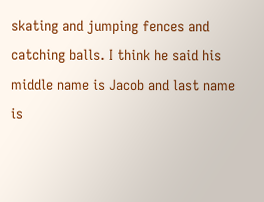skating and jumping fences and catching balls. I think he said his middle name is Jacob and last name is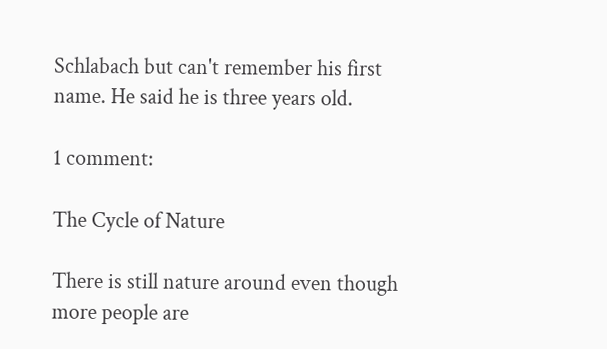Schlabach but can't remember his first name. He said he is three years old.

1 comment:

The Cycle of Nature

There is still nature around even though more people are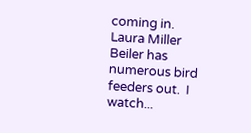coming in.  Laura Miller Beiler has numerous bird feeders out.  I watch...